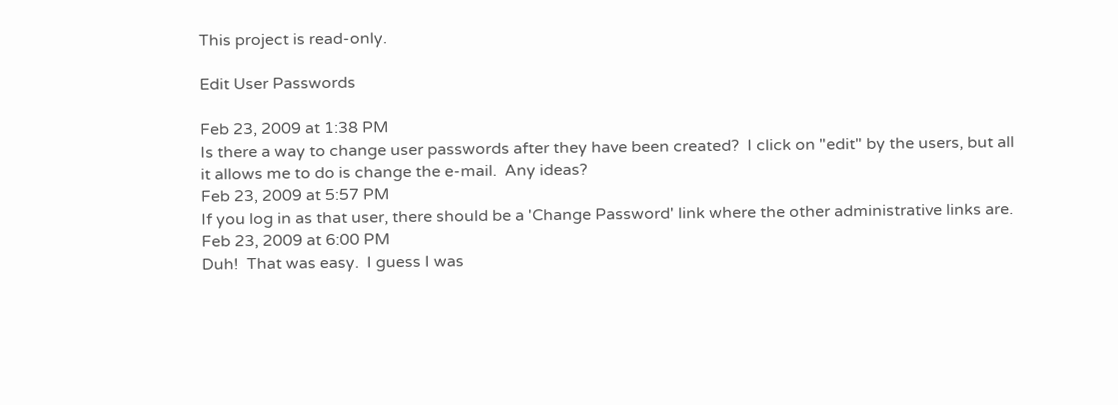This project is read-only.

Edit User Passwords

Feb 23, 2009 at 1:38 PM
Is there a way to change user passwords after they have been created?  I click on "edit" by the users, but all it allows me to do is change the e-mail.  Any ideas?
Feb 23, 2009 at 5:57 PM
If you log in as that user, there should be a 'Change Password' link where the other administrative links are.
Feb 23, 2009 at 6:00 PM
Duh!  That was easy.  I guess I was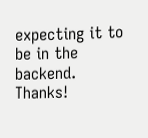expecting it to be in the backend.  Thanks!